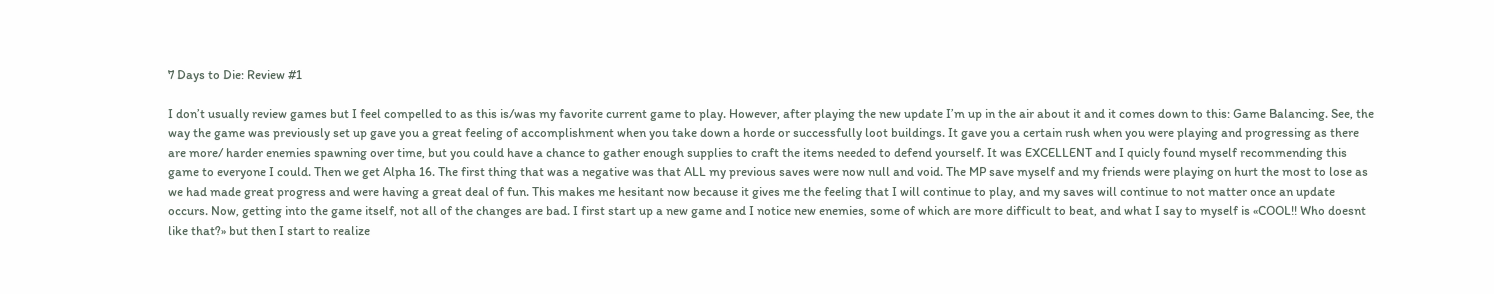7 Days to Die: Review #1

I don’t usually review games but I feel compelled to as this is/was my favorite current game to play. However, after playing the new update I’m up in the air about it and it comes down to this: Game Balancing. See, the way the game was previously set up gave you a great feeling of accomplishment when you take down a horde or successfully loot buildings. It gave you a certain rush when you were playing and progressing as there are more/ harder enemies spawning over time, but you could have a chance to gather enough supplies to craft the items needed to defend yourself. It was EXCELLENT and I quicly found myself recommending this game to everyone I could. Then we get Alpha 16. The first thing that was a negative was that ALL my previous saves were now null and void. The MP save myself and my friends were playing on hurt the most to lose as we had made great progress and were having a great deal of fun. This makes me hesitant now because it gives me the feeling that I will continue to play, and my saves will continue to not matter once an update occurs. Now, getting into the game itself, not all of the changes are bad. I first start up a new game and I notice new enemies, some of which are more difficult to beat, and what I say to myself is «COOL!! Who doesnt like that?» but then I start to realize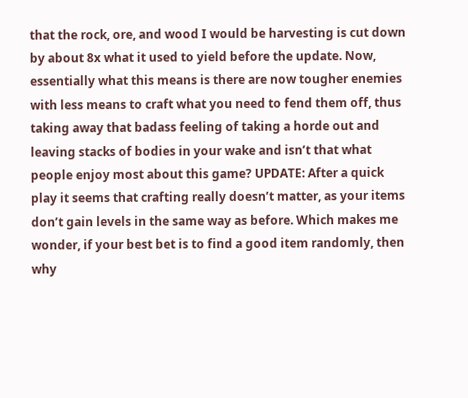that the rock, ore, and wood I would be harvesting is cut down by about 8x what it used to yield before the update. Now, essentially what this means is there are now tougher enemies with less means to craft what you need to fend them off, thus taking away that badass feeling of taking a horde out and leaving stacks of bodies in your wake and isn’t that what people enjoy most about this game? UPDATE: After a quick play it seems that crafting really doesn’t matter, as your items don’t gain levels in the same way as before. Which makes me wonder, if your best bet is to find a good item randomly, then why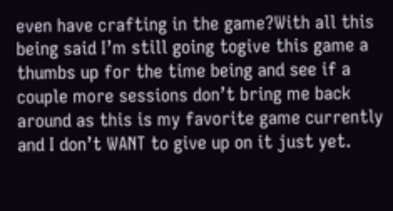even have crafting in the game?With all this being said I’m still going togive this game a thumbs up for the time being and see if a couple more sessions don’t bring me back around as this is my favorite game currently and I don’t WANT to give up on it just yet.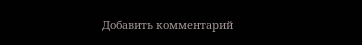Добавить комментарий